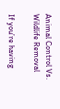Animal Control Vs. Wildlife Removal

If you’re having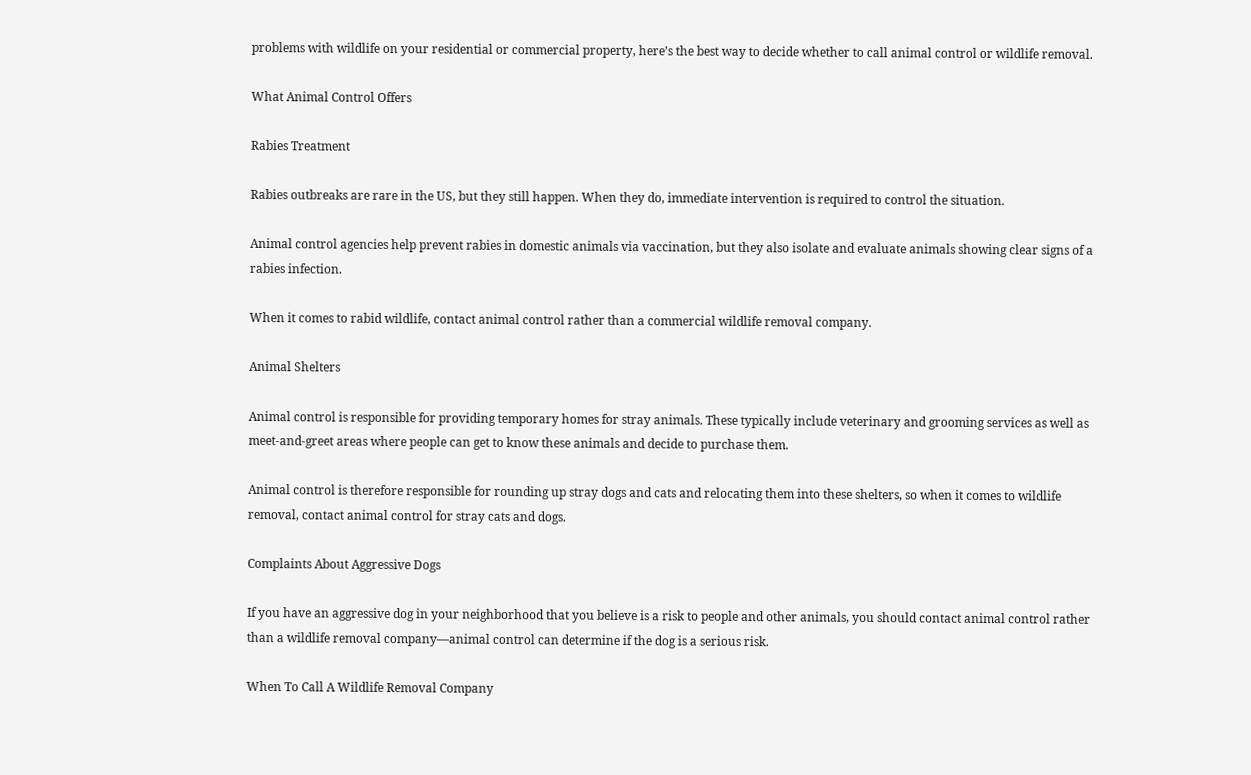problems with wildlife on your residential or commercial property, here’s the best way to decide whether to call animal control or wildlife removal.

What Animal Control Offers

Rabies Treatment

Rabies outbreaks are rare in the US, but they still happen. When they do, immediate intervention is required to control the situation.

Animal control agencies help prevent rabies in domestic animals via vaccination, but they also isolate and evaluate animals showing clear signs of a rabies infection.

When it comes to rabid wildlife, contact animal control rather than a commercial wildlife removal company.

Animal Shelters

Animal control is responsible for providing temporary homes for stray animals. These typically include veterinary and grooming services as well as meet-and-greet areas where people can get to know these animals and decide to purchase them.

Animal control is therefore responsible for rounding up stray dogs and cats and relocating them into these shelters, so when it comes to wildlife removal, contact animal control for stray cats and dogs.

Complaints About Aggressive Dogs

If you have an aggressive dog in your neighborhood that you believe is a risk to people and other animals, you should contact animal control rather than a wildlife removal company—animal control can determine if the dog is a serious risk.

When To Call A Wildlife Removal Company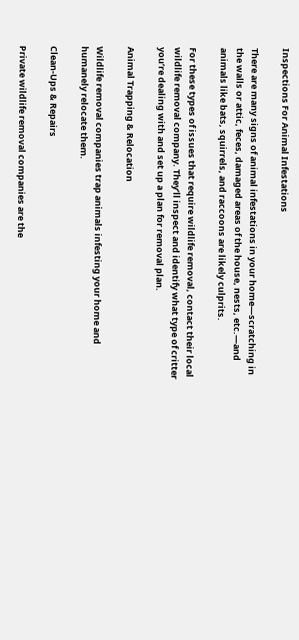Inspections For Animal Infestations

There are many signs of animal infestations in your home—scratching in the walls or attic, feces, damaged areas of the house, nests, etc.—and animals like bats, squirrels, and raccoons are likely culprits.

For these types of issues that require wildlife removal, contact their local wildlife removal company. They’ll inspect and identify what type of critter you’re dealing with and set up a plan for removal plan.

Animal Trapping & Relocation

Wildlife removal companies trap animals infesting your home and humanely relocate them.

Clean-Ups & Repairs

Private wildlife removal companies are the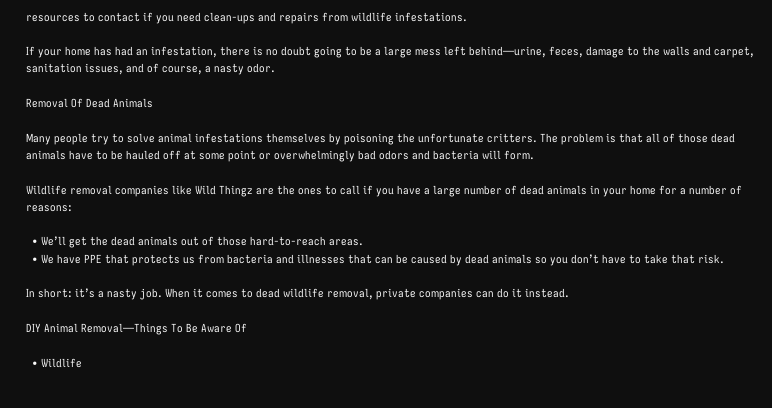resources to contact if you need clean-ups and repairs from wildlife infestations.

If your home has had an infestation, there is no doubt going to be a large mess left behind—urine, feces, damage to the walls and carpet, sanitation issues, and of course, a nasty odor.

Removal Of Dead Animals

Many people try to solve animal infestations themselves by poisoning the unfortunate critters. The problem is that all of those dead animals have to be hauled off at some point or overwhelmingly bad odors and bacteria will form.

Wildlife removal companies like Wild Thingz are the ones to call if you have a large number of dead animals in your home for a number of reasons:

  • We’ll get the dead animals out of those hard-to-reach areas.
  • We have PPE that protects us from bacteria and illnesses that can be caused by dead animals so you don’t have to take that risk.

In short: it’s a nasty job. When it comes to dead wildlife removal, private companies can do it instead.

DIY Animal Removal—Things To Be Aware Of

  • Wildlife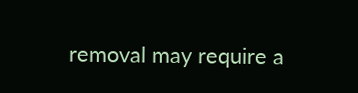removal may require a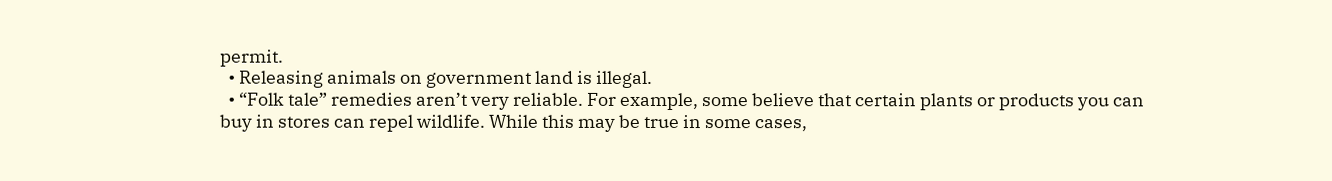permit.
  • Releasing animals on government land is illegal.
  • “Folk tale” remedies aren’t very reliable. For example, some believe that certain plants or products you can buy in stores can repel wildlife. While this may be true in some cases,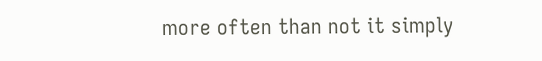more often than not it simply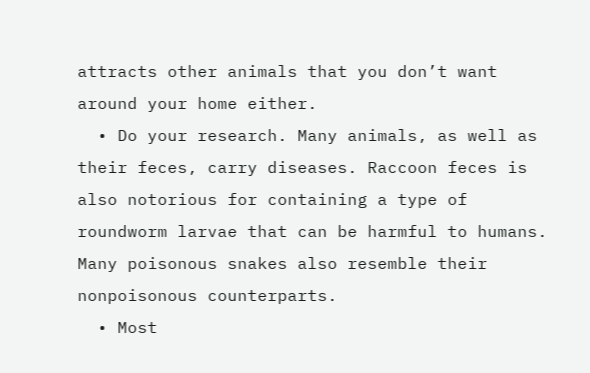attracts other animals that you don’t want around your home either.
  • Do your research. Many animals, as well as their feces, carry diseases. Raccoon feces is also notorious for containing a type of roundworm larvae that can be harmful to humans. Many poisonous snakes also resemble their nonpoisonous counterparts.
  • Most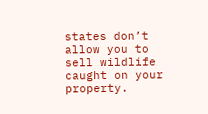states don’t allow you to sell wildlife caught on your property.